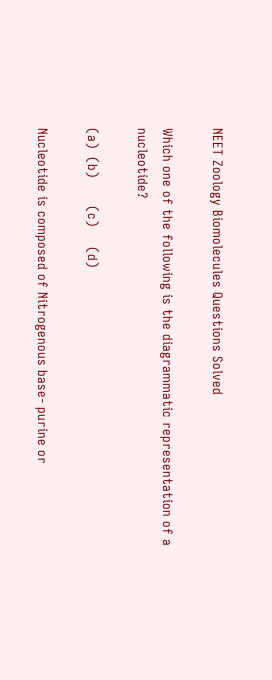NEET Zoology Biomolecules Questions Solved

Which one of the following is the diagrammatic representation of a nucleotide?

(a)  (b)       (c)     (d)

Nucleotide is composed of Nitrogenous base- purine or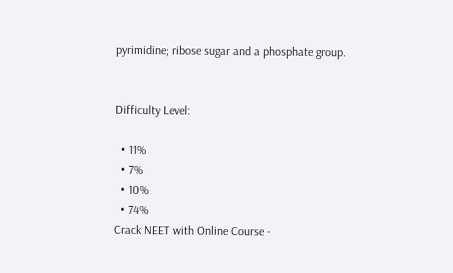pyrimidine; ribose sugar and a phosphate group.


Difficulty Level:

  • 11%
  • 7%
  • 10%
  • 74%
Crack NEET with Online Course -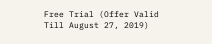Free Trial (Offer Valid Till August 27, 2019)